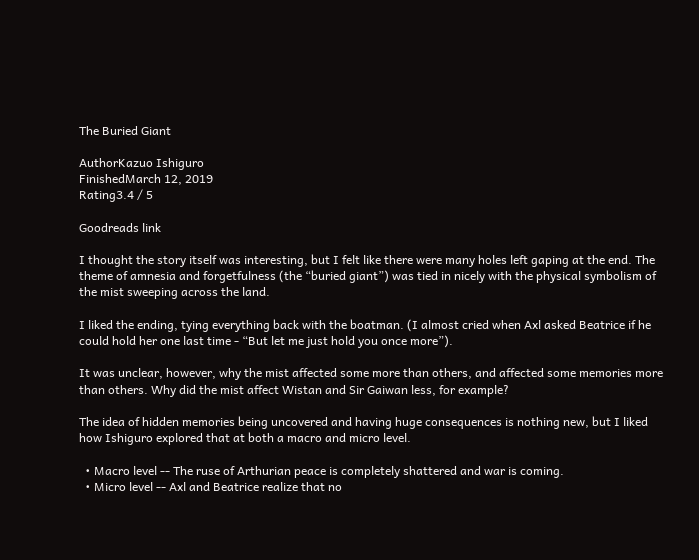The Buried Giant

AuthorKazuo Ishiguro
FinishedMarch 12, 2019
Rating3.4 / 5

Goodreads link

I thought the story itself was interesting, but I felt like there were many holes left gaping at the end. The theme of amnesia and forgetfulness (the “buried giant”) was tied in nicely with the physical symbolism of the mist sweeping across the land.

I liked the ending, tying everything back with the boatman. (I almost cried when Axl asked Beatrice if he could hold her one last time - “But let me just hold you once more”).

It was unclear, however, why the mist affected some more than others, and affected some memories more than others. Why did the mist affect Wistan and Sir Gaiwan less, for example?

The idea of hidden memories being uncovered and having huge consequences is nothing new, but I liked how Ishiguro explored that at both a macro and micro level.

  • Macro level -- The ruse of Arthurian peace is completely shattered and war is coming.
  • Micro level -- Axl and Beatrice realize that no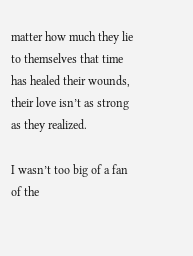matter how much they lie to themselves that time has healed their wounds, their love isn’t as strong as they realized.

I wasn’t too big of a fan of the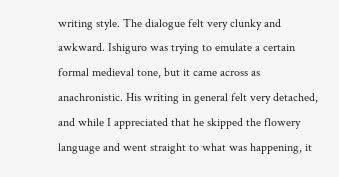writing style. The dialogue felt very clunky and awkward. Ishiguro was trying to emulate a certain formal medieval tone, but it came across as anachronistic. His writing in general felt very detached, and while I appreciated that he skipped the flowery language and went straight to what was happening, it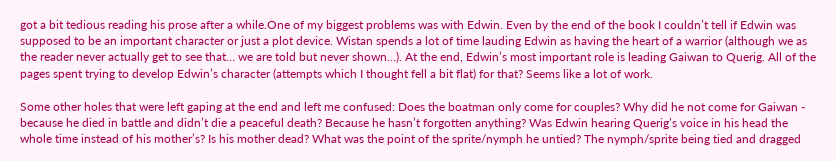got a bit tedious reading his prose after a while.One of my biggest problems was with Edwin. Even by the end of the book I couldn’t tell if Edwin was supposed to be an important character or just a plot device. Wistan spends a lot of time lauding Edwin as having the heart of a warrior (although we as the reader never actually get to see that… we are told but never shown…). At the end, Edwin’s most important role is leading Gaiwan to Querig. All of the pages spent trying to develop Edwin’s character (attempts which I thought fell a bit flat) for that? Seems like a lot of work.

Some other holes that were left gaping at the end and left me confused: Does the boatman only come for couples? Why did he not come for Gaiwan - because he died in battle and didn’t die a peaceful death? Because he hasn’t forgotten anything? Was Edwin hearing Querig’s voice in his head the whole time instead of his mother’s? Is his mother dead? What was the point of the sprite/nymph he untied? The nymph/sprite being tied and dragged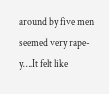around by five men seemed very rape-y….It felt like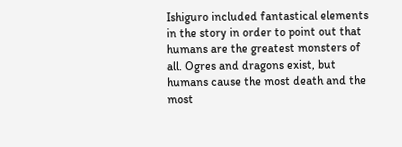Ishiguro included fantastical elements in the story in order to point out that humans are the greatest monsters of all. Ogres and dragons exist, but humans cause the most death and the most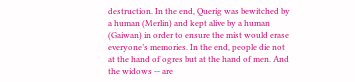destruction. In the end, Querig was bewitched by a human (Merlin) and kept alive by a human (Gaiwan) in order to ensure the mist would erase everyone’s memories. In the end, people die not at the hand of ogres but at the hand of men. And the widows -- are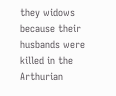they widows because their husbands were killed in the Arthurian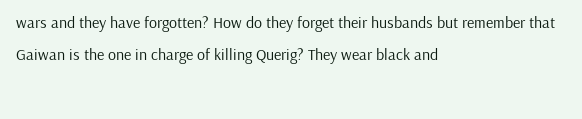wars and they have forgotten? How do they forget their husbands but remember that Gaiwan is the one in charge of killing Querig? They wear black and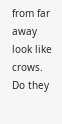from far away look like crows. Do they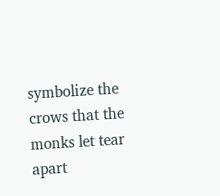symbolize the crows that the monks let tear apart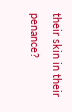their skin in their penance?